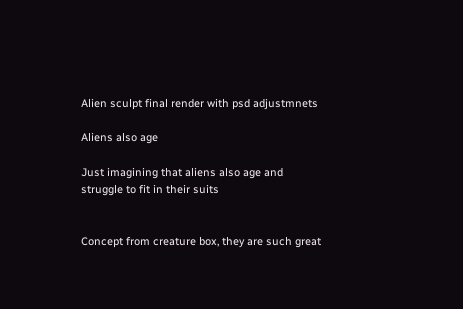Alien sculpt final render with psd adjustmnets

Aliens also age

Just imagining that aliens also age and struggle to fit in their suits


Concept from creature box, they are such great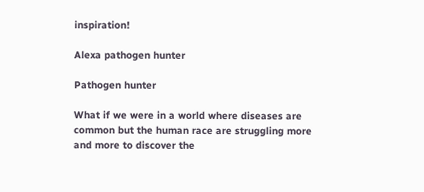inspiration!

Alexa pathogen hunter

Pathogen hunter

What if we were in a world where diseases are common but the human race are struggling more and more to discover the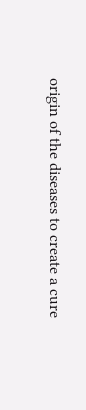origin of the diseases to create a cure